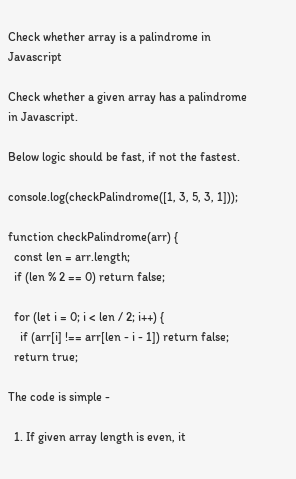Check whether array is a palindrome in Javascript

Check whether a given array has a palindrome in Javascript.

Below logic should be fast, if not the fastest.

console.log(checkPalindrome([1, 3, 5, 3, 1]));

function checkPalindrome(arr) {
  const len = arr.length;
  if (len % 2 == 0) return false;

  for (let i = 0; i < len / 2; i++) {
    if (arr[i] !== arr[len - i - 1]) return false;
  return true;

The code is simple -

  1. If given array length is even, it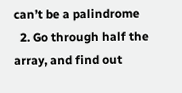can’t be a palindrome
  2. Go through half the array, and find out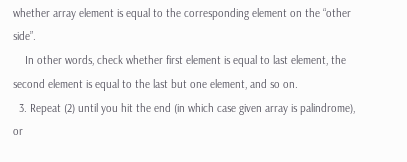whether array element is equal to the corresponding element on the “other side”.
    In other words, check whether first element is equal to last element, the second element is equal to the last but one element, and so on.
  3. Repeat (2) until you hit the end (in which case given array is palindrome), or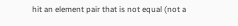hit an element pair that is not equal (not a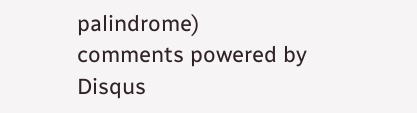palindrome)
comments powered by Disqus